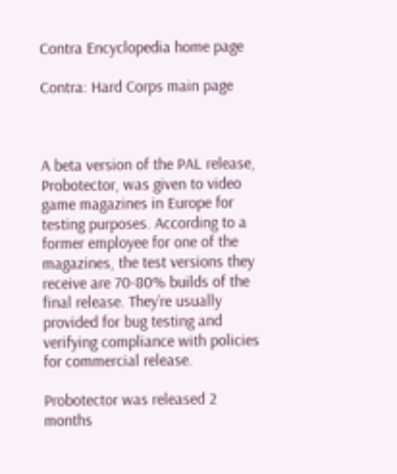Contra Encyclopedia home page

Contra: Hard Corps main page



A beta version of the PAL release, Probotector, was given to video game magazines in Europe for testing purposes. According to a former employee for one of the magazines, the test versions they receive are 70-80% builds of the final release. They’re usually provided for bug testing and verifying compliance with policies for commercial release.

Probotector was released 2 months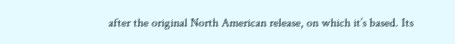after the original North American release, on which it’s based. Its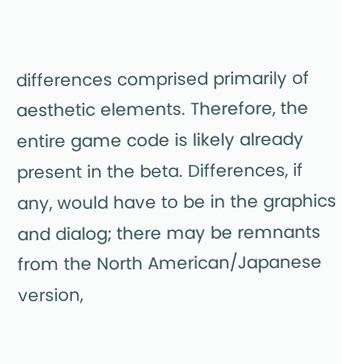differences comprised primarily of aesthetic elements. Therefore, the entire game code is likely already present in the beta. Differences, if any, would have to be in the graphics and dialog; there may be remnants from the North American/Japanese version,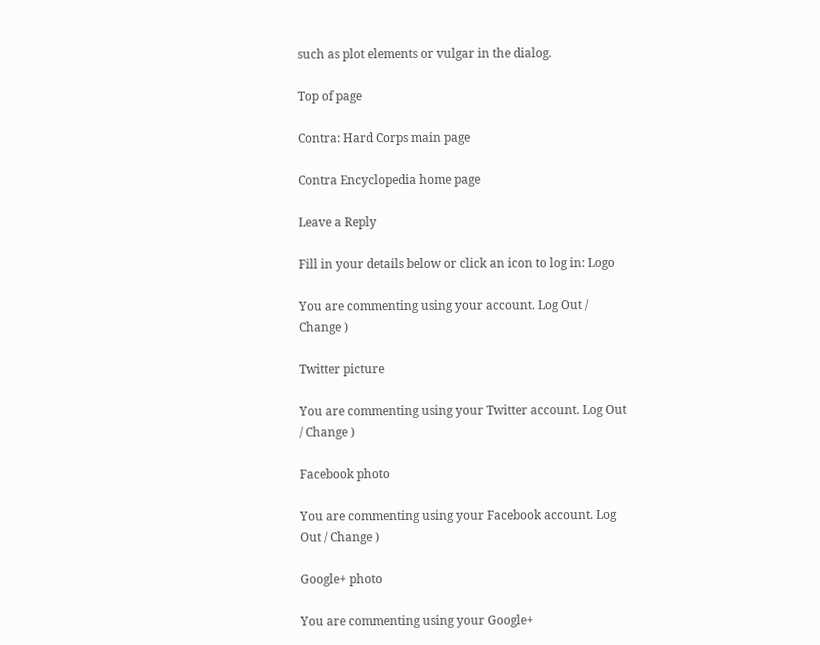such as plot elements or vulgar in the dialog.

Top of page

Contra: Hard Corps main page

Contra Encyclopedia home page

Leave a Reply

Fill in your details below or click an icon to log in: Logo

You are commenting using your account. Log Out / Change )

Twitter picture

You are commenting using your Twitter account. Log Out / Change )

Facebook photo

You are commenting using your Facebook account. Log Out / Change )

Google+ photo

You are commenting using your Google+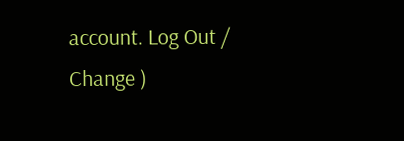account. Log Out / Change )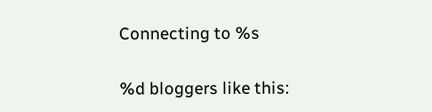Connecting to %s

%d bloggers like this: